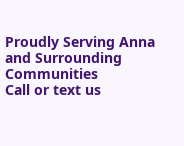Proudly Serving Anna and Surrounding Communities
Call or text us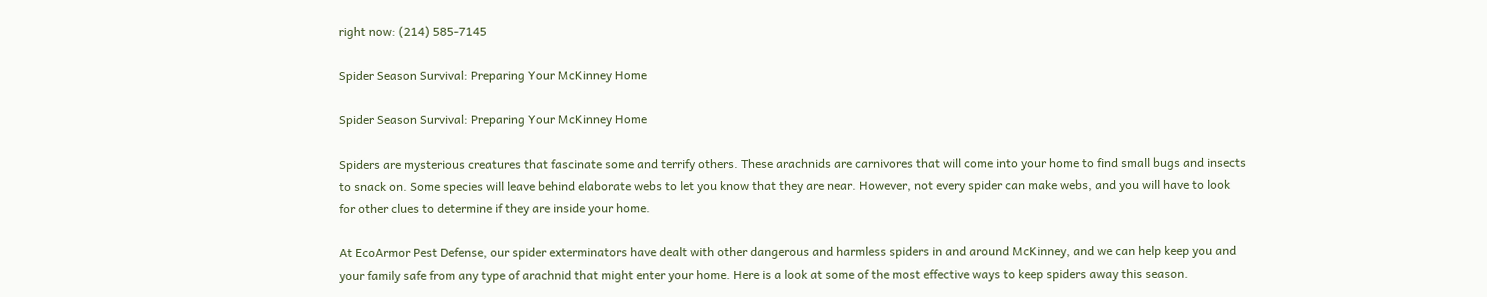right now: (214) 585-7145

Spider Season Survival: Preparing Your McKinney Home

Spider Season Survival: Preparing Your McKinney Home

Spiders are mysterious creatures that fascinate some and terrify others. These arachnids are carnivores that will come into your home to find small bugs and insects to snack on. Some species will leave behind elaborate webs to let you know that they are near. However, not every spider can make webs, and you will have to look for other clues to determine if they are inside your home.

At EcoArmor Pest Defense, our spider exterminators have dealt with other dangerous and harmless spiders in and around McKinney, and we can help keep you and your family safe from any type of arachnid that might enter your home. Here is a look at some of the most effective ways to keep spiders away this season.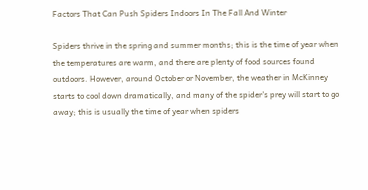Factors That Can Push Spiders Indoors In The Fall And Winter

Spiders thrive in the spring and summer months; this is the time of year when the temperatures are warm, and there are plenty of food sources found outdoors. However, around October or November, the weather in McKinney starts to cool down dramatically, and many of the spider’s prey will start to go away; this is usually the time of year when spiders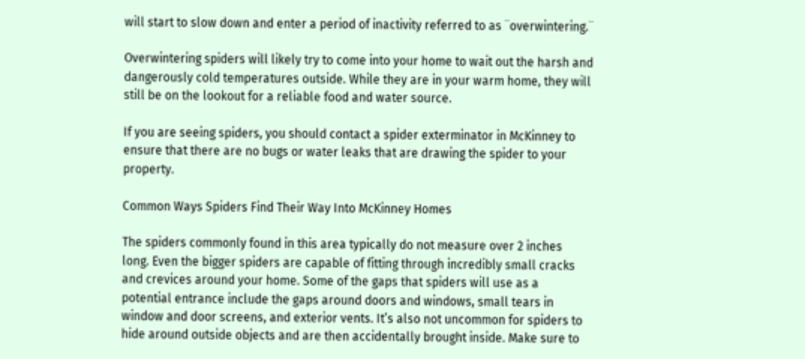will start to slow down and enter a period of inactivity referred to as ¨overwintering.¨

Overwintering spiders will likely try to come into your home to wait out the harsh and dangerously cold temperatures outside. While they are in your warm home, they will still be on the lookout for a reliable food and water source.

If you are seeing spiders, you should contact a spider exterminator in McKinney to ensure that there are no bugs or water leaks that are drawing the spider to your property.

Common Ways Spiders Find Their Way Into McKinney Homes

The spiders commonly found in this area typically do not measure over 2 inches long. Even the bigger spiders are capable of fitting through incredibly small cracks and crevices around your home. Some of the gaps that spiders will use as a potential entrance include the gaps around doors and windows, small tears in window and door screens, and exterior vents. It’s also not uncommon for spiders to hide around outside objects and are then accidentally brought inside. Make sure to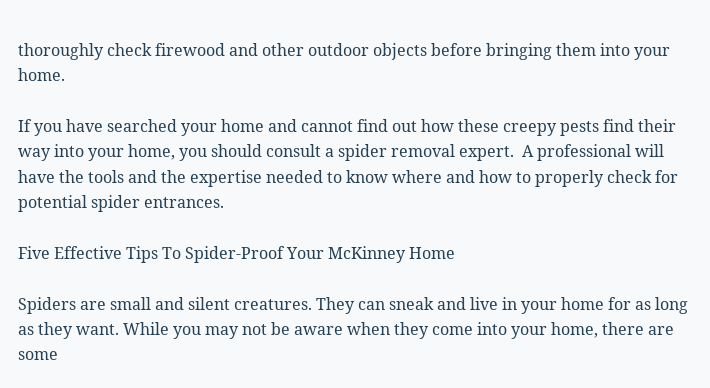thoroughly check firewood and other outdoor objects before bringing them into your home.

If you have searched your home and cannot find out how these creepy pests find their way into your home, you should consult a spider removal expert.  A professional will have the tools and the expertise needed to know where and how to properly check for potential spider entrances.

Five Effective Tips To Spider-Proof Your McKinney Home

Spiders are small and silent creatures. They can sneak and live in your home for as long as they want. While you may not be aware when they come into your home, there are some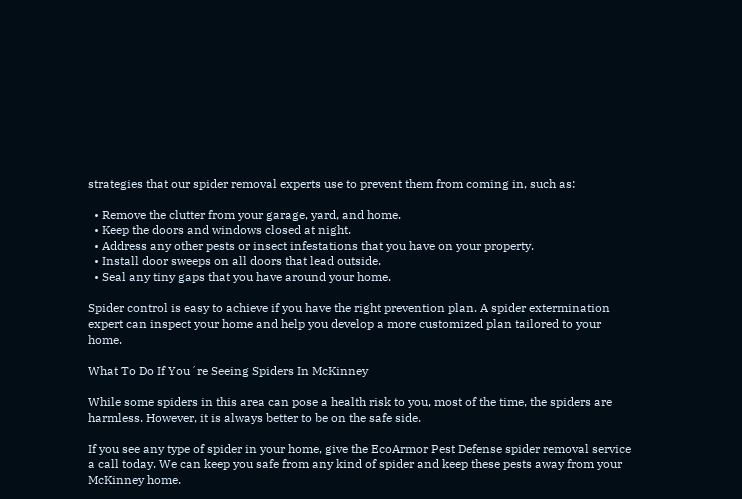strategies that our spider removal experts use to prevent them from coming in, such as:

  • Remove the clutter from your garage, yard, and home.
  • Keep the doors and windows closed at night.
  • Address any other pests or insect infestations that you have on your property.
  • Install door sweeps on all doors that lead outside.
  • Seal any tiny gaps that you have around your home.

Spider control is easy to achieve if you have the right prevention plan. A spider extermination expert can inspect your home and help you develop a more customized plan tailored to your home.

What To Do If You´re Seeing Spiders In McKinney

While some spiders in this area can pose a health risk to you, most of the time, the spiders are harmless. However, it is always better to be on the safe side.

If you see any type of spider in your home, give the EcoArmor Pest Defense spider removal service a call today. We can keep you safe from any kind of spider and keep these pests away from your McKinney home.